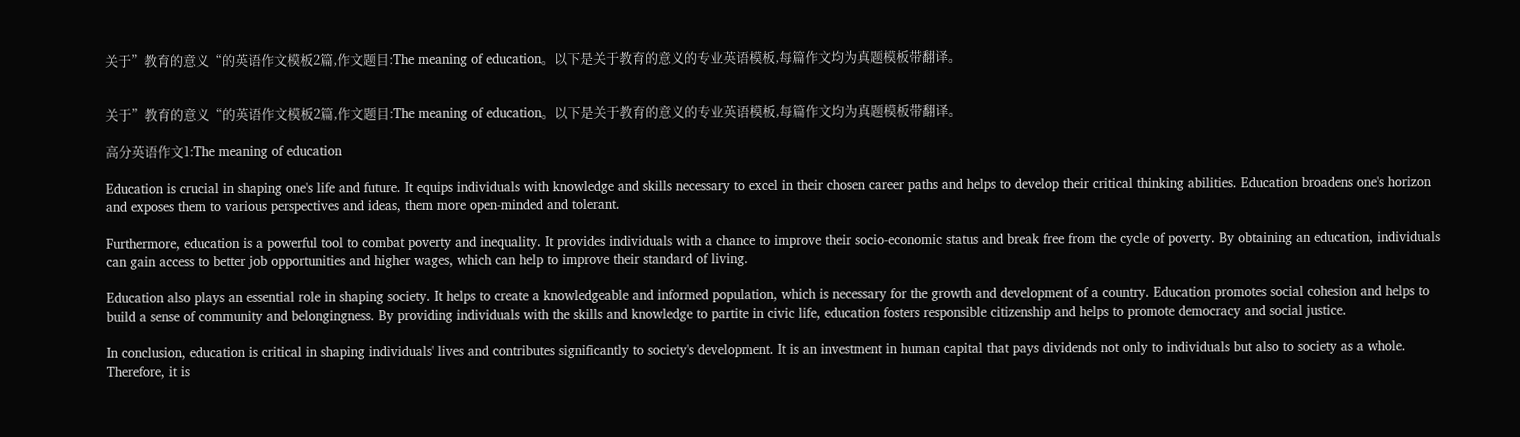关于”教育的意义“的英语作文模板2篇,作文题目:The meaning of education。以下是关于教育的意义的专业英语模板,每篇作文均为真题模板带翻译。


关于”教育的意义“的英语作文模板2篇,作文题目:The meaning of education。以下是关于教育的意义的专业英语模板,每篇作文均为真题模板带翻译。

高分英语作文1:The meaning of education

Education is crucial in shaping one's life and future. It equips individuals with knowledge and skills necessary to excel in their chosen career paths and helps to develop their critical thinking abilities. Education broadens one's horizon and exposes them to various perspectives and ideas, them more open-minded and tolerant.

Furthermore, education is a powerful tool to combat poverty and inequality. It provides individuals with a chance to improve their socio-economic status and break free from the cycle of poverty. By obtaining an education, individuals can gain access to better job opportunities and higher wages, which can help to improve their standard of living.

Education also plays an essential role in shaping society. It helps to create a knowledgeable and informed population, which is necessary for the growth and development of a country. Education promotes social cohesion and helps to build a sense of community and belongingness. By providing individuals with the skills and knowledge to partite in civic life, education fosters responsible citizenship and helps to promote democracy and social justice.

In conclusion, education is critical in shaping individuals' lives and contributes significantly to society's development. It is an investment in human capital that pays dividends not only to individuals but also to society as a whole. Therefore, it is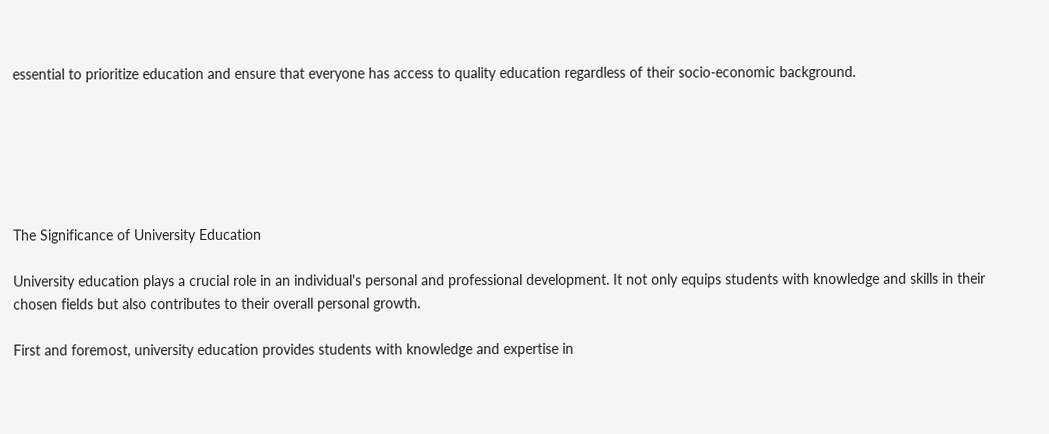essential to prioritize education and ensure that everyone has access to quality education regardless of their socio-economic background.






The Significance of University Education

University education plays a crucial role in an individual's personal and professional development. It not only equips students with knowledge and skills in their chosen fields but also contributes to their overall personal growth.

First and foremost, university education provides students with knowledge and expertise in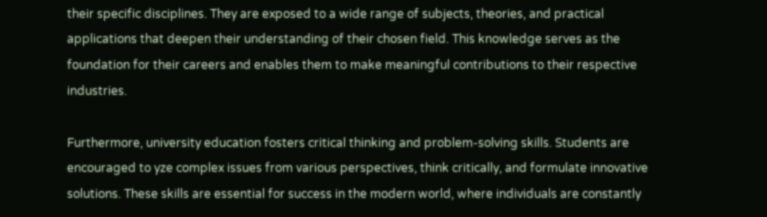their specific disciplines. They are exposed to a wide range of subjects, theories, and practical applications that deepen their understanding of their chosen field. This knowledge serves as the foundation for their careers and enables them to make meaningful contributions to their respective industries.

Furthermore, university education fosters critical thinking and problem-solving skills. Students are encouraged to yze complex issues from various perspectives, think critically, and formulate innovative solutions. These skills are essential for success in the modern world, where individuals are constantly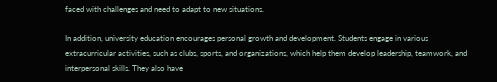faced with challenges and need to adapt to new situations.

In addition, university education encourages personal growth and development. Students engage in various extracurricular activities, such as clubs, sports, and organizations, which help them develop leadership, teamwork, and interpersonal skills. They also have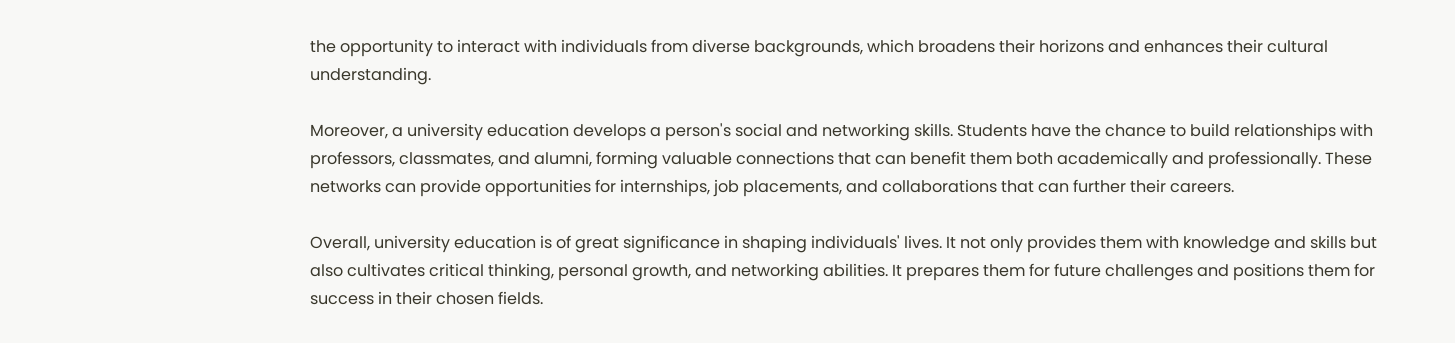the opportunity to interact with individuals from diverse backgrounds, which broadens their horizons and enhances their cultural understanding.

Moreover, a university education develops a person's social and networking skills. Students have the chance to build relationships with professors, classmates, and alumni, forming valuable connections that can benefit them both academically and professionally. These networks can provide opportunities for internships, job placements, and collaborations that can further their careers.

Overall, university education is of great significance in shaping individuals' lives. It not only provides them with knowledge and skills but also cultivates critical thinking, personal growth, and networking abilities. It prepares them for future challenges and positions them for success in their chosen fields.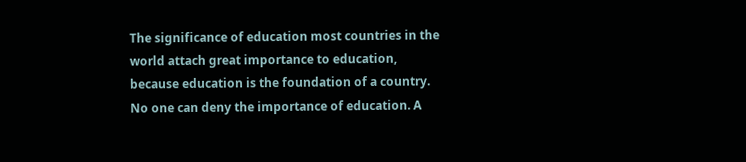The significance of education most countries in the world attach great importance to education, because education is the foundation of a country. No one can deny the importance of education. A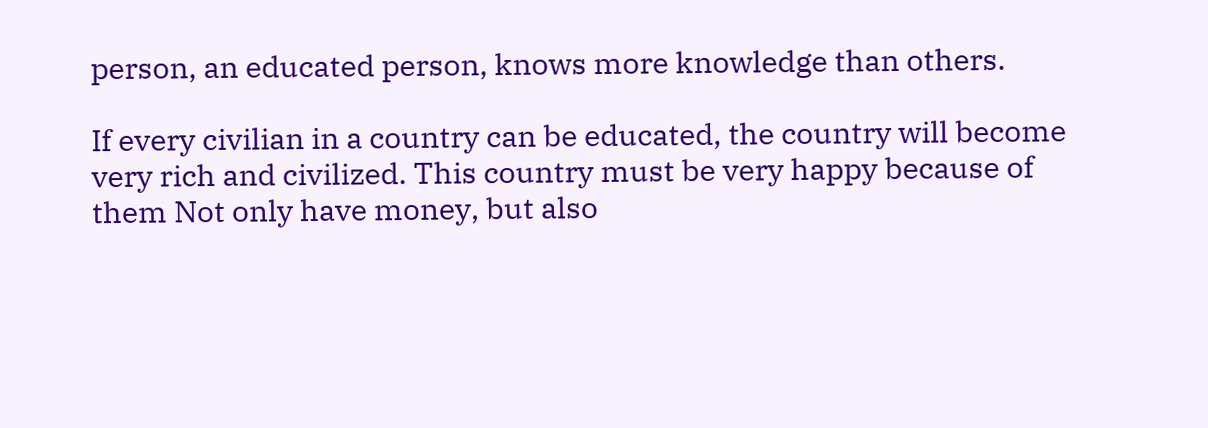person, an educated person, knows more knowledge than others.

If every civilian in a country can be educated, the country will become very rich and civilized. This country must be very happy because of them Not only have money, but also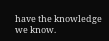have the knowledge we know.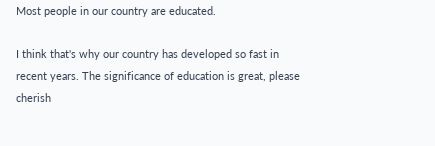Most people in our country are educated.

I think that's why our country has developed so fast in recent years. The significance of education is great, please cherish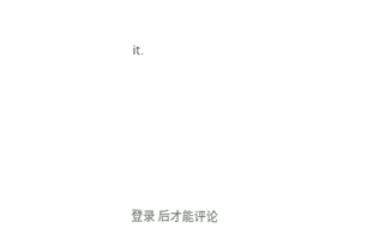it.







登录 后才能评论